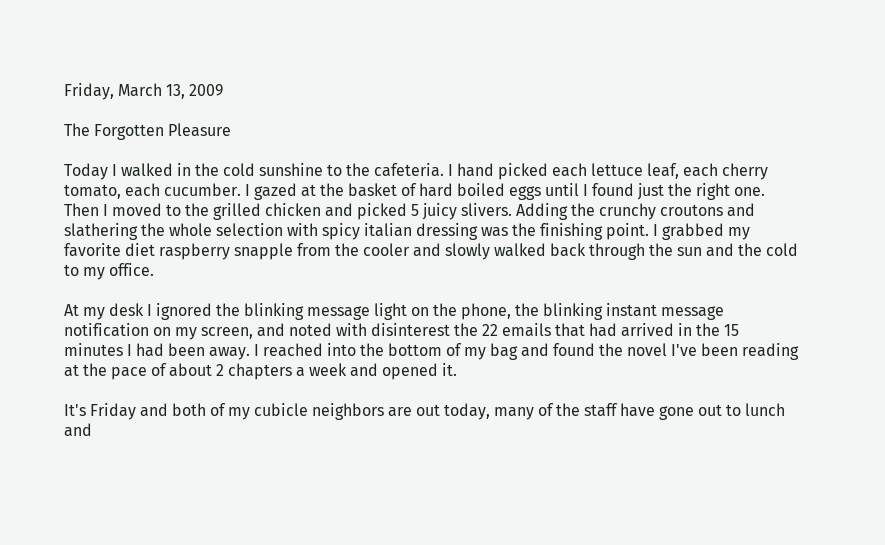Friday, March 13, 2009

The Forgotten Pleasure

Today I walked in the cold sunshine to the cafeteria. I hand picked each lettuce leaf, each cherry tomato, each cucumber. I gazed at the basket of hard boiled eggs until I found just the right one. Then I moved to the grilled chicken and picked 5 juicy slivers. Adding the crunchy croutons and slathering the whole selection with spicy italian dressing was the finishing point. I grabbed my favorite diet raspberry snapple from the cooler and slowly walked back through the sun and the cold to my office.

At my desk I ignored the blinking message light on the phone, the blinking instant message notification on my screen, and noted with disinterest the 22 emails that had arrived in the 15 minutes I had been away. I reached into the bottom of my bag and found the novel I've been reading at the pace of about 2 chapters a week and opened it.

It's Friday and both of my cubicle neighbors are out today, many of the staff have gone out to lunch and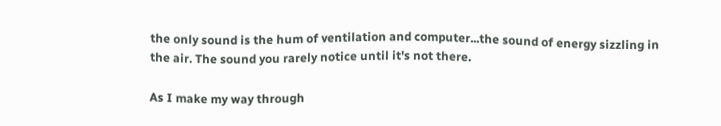the only sound is the hum of ventilation and computer...the sound of energy sizzling in the air. The sound you rarely notice until it's not there.

As I make my way through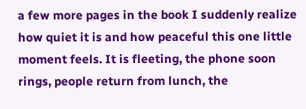a few more pages in the book I suddenly realize how quiet it is and how peaceful this one little moment feels. It is fleeting, the phone soon rings, people return from lunch, the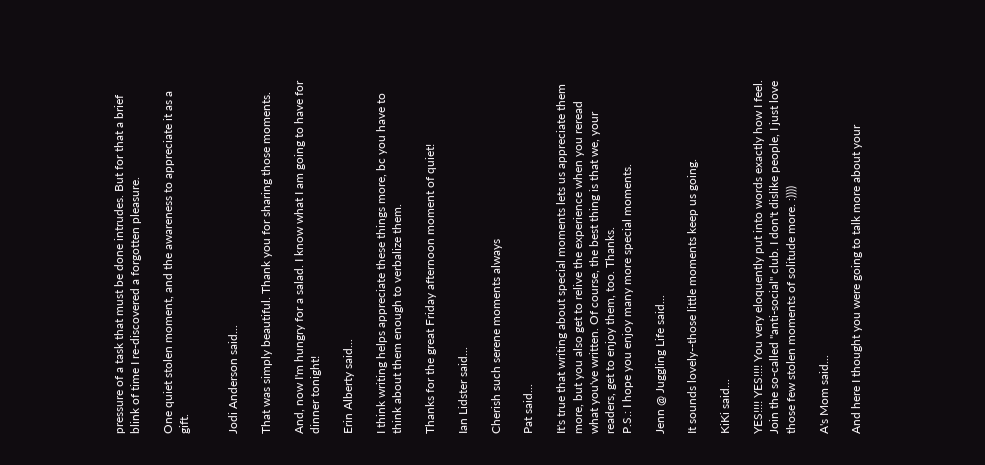pressure of a task that must be done intrudes. But for that a brief blink of time I re-discovered a forgotten pleasure.

One quiet stolen moment, and the awareness to appreciate it as a gift.


Jodi Anderson said...

That was simply beautiful. Thank you for sharing those moments.

And, now I'm hungry for a salad. I know what I am going to have for dinner tonight!

Erin Alberty said...

I think writing helps appreciate these things more, bc you have to think about them enough to verbalize them.

Thanks for the great Friday afternoon moment of quiet!

Ian Lidster said...

Cherish such serene moments always

Pat said...

It's true that writing about special moments lets us appreciate them more, but you also get to relive the experience when you reread what you've written. Of course, the best thing is that we, your readers, get to enjoy them, too. Thanks.
P.S.: I hope you enjoy many more special moments.

Jenn @ Juggling Life said...

It sounds lovely--those little moments keep us going.

KiKi said...

YES!!!! YES!!!! You very eloquently put into words exactly how I feel. Join the so-called "anti-social" club. I don't dislike people, I just love those few stolen moments of solitude more. :))))

A's Mom said...

And here I thought you were going to talk more about your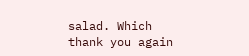salad. Which thank you again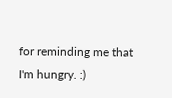for reminding me that I'm hungry. :)